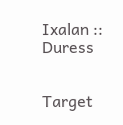Ixalan :: Duress


Target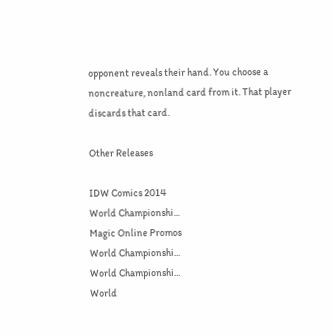opponent reveals their hand. You choose a noncreature, nonland card from it. That player discards that card.

Other Releases

IDW Comics 2014
World Championshi...
Magic Online Promos
World Championshi...
World Championshi...
World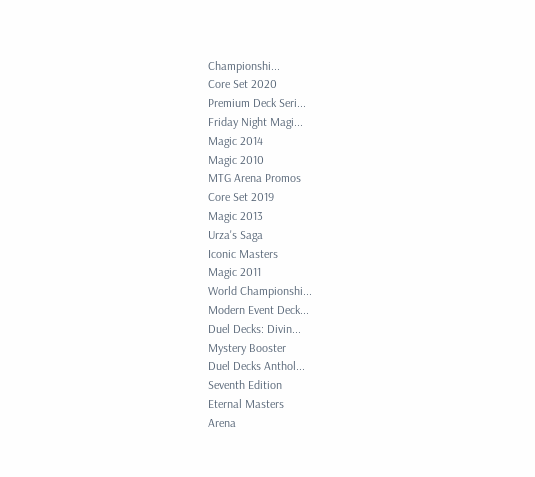Championshi...
Core Set 2020
Premium Deck Seri...
Friday Night Magi...
Magic 2014
Magic 2010
MTG Arena Promos
Core Set 2019
Magic 2013
Urza's Saga
Iconic Masters
Magic 2011
World Championshi...
Modern Event Deck...
Duel Decks: Divin...
Mystery Booster
Duel Decks Anthol...
Seventh Edition
Eternal Masters
Arena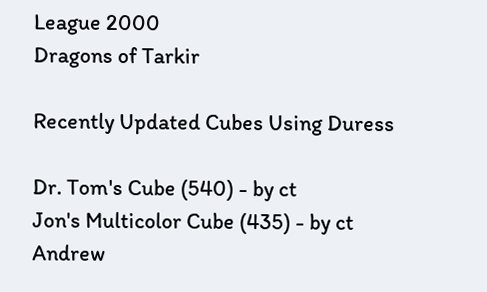League 2000
Dragons of Tarkir

Recently Updated Cubes Using Duress

Dr. Tom's Cube (540) - by ct
Jon's Multicolor Cube (435) - by ct
Andrew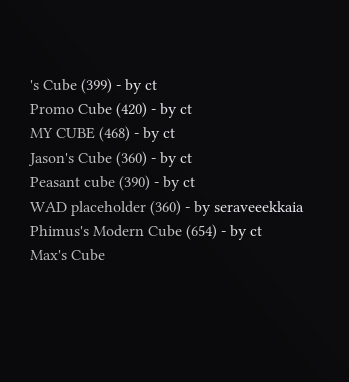's Cube (399) - by ct
Promo Cube (420) - by ct
MY CUBE (468) - by ct
Jason's Cube (360) - by ct
Peasant cube (390) - by ct
WAD placeholder (360) - by seraveeekkaia
Phimus's Modern Cube (654) - by ct
Max's Cube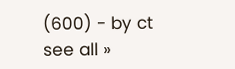(600) - by ct
see all »